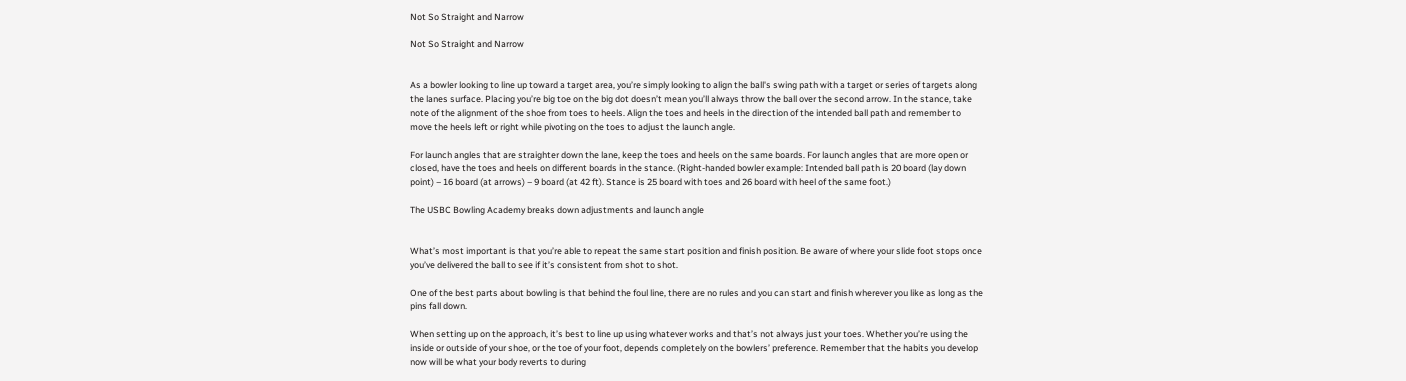Not So Straight and Narrow

Not So Straight and Narrow


As a bowler looking to line up toward a target area, you’re simply looking to align the ball's swing path with a target or series of targets along the lanes surface. Placing you’re big toe on the big dot doesn’t mean you’ll always throw the ball over the second arrow. In the stance, take note of the alignment of the shoe from toes to heels. Align the toes and heels in the direction of the intended ball path and remember to move the heels left or right while pivoting on the toes to adjust the launch angle.

For launch angles that are straighter down the lane, keep the toes and heels on the same boards. For launch angles that are more open or closed, have the toes and heels on different boards in the stance. (Right-handed bowler example: Intended ball path is 20 board (lay down point) – 16 board (at arrows) – 9 board (at 42 ft). Stance is 25 board with toes and 26 board with heel of the same foot.)

The USBC Bowling Academy breaks down adjustments and launch angle


What’s most important is that you’re able to repeat the same start position and finish position. Be aware of where your slide foot stops once you’ve delivered the ball to see if it’s consistent from shot to shot.

One of the best parts about bowling is that behind the foul line, there are no rules and you can start and finish wherever you like as long as the pins fall down.

When setting up on the approach, it’s best to line up using whatever works and that’s not always just your toes. Whether you’re using the inside or outside of your shoe, or the toe of your foot, depends completely on the bowlers’ preference. Remember that the habits you develop now will be what your body reverts to during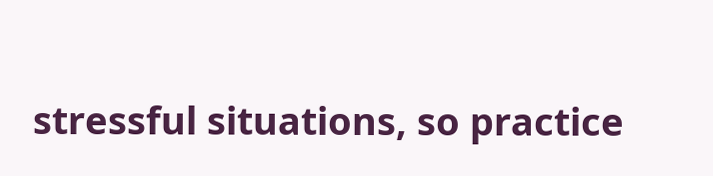stressful situations, so practice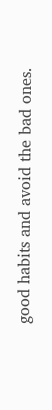good habits and avoid the bad ones.